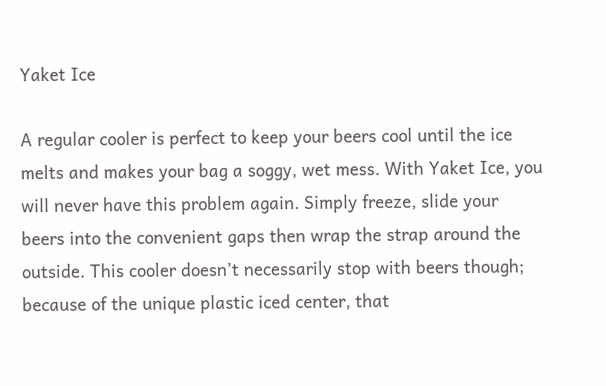Yaket Ice

A regular cooler is perfect to keep your beers cool until the ice melts and makes your bag a soggy, wet mess. With Yaket Ice, you will never have this problem again. Simply freeze, slide your beers into the convenient gaps then wrap the strap around the outside. This cooler doesn’t necessarily stop with beers though; because of the unique plastic iced center, that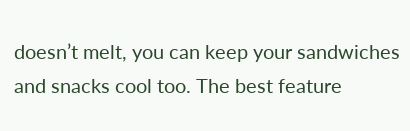doesn’t melt, you can keep your sandwiches and snacks cool too. The best feature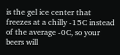is the gel ice center that freezes at a chilly -15C instead of the average -0C, so your beers will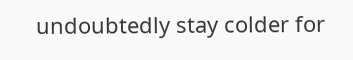undoubtedly stay colder for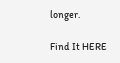longer.

Find It HERE